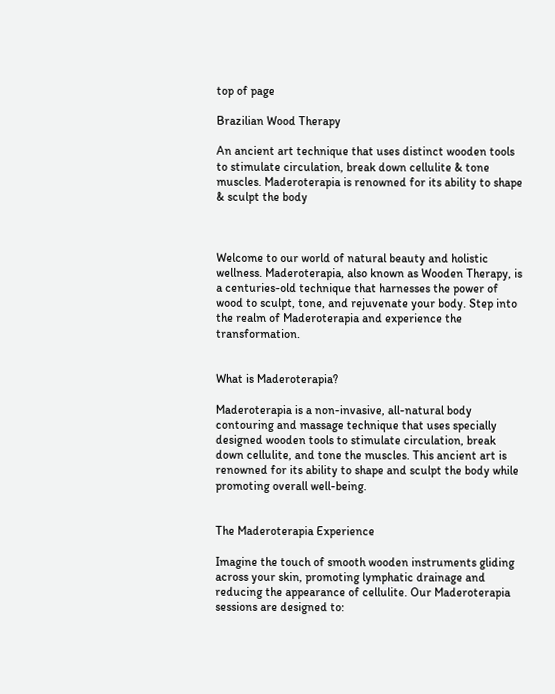top of page

Brazilian Wood Therapy

An ancient art technique that uses distinct wooden tools to stimulate circulation, break down cellulite & tone muscles. Maderoterapia is renowned for its ability to shape & sculpt the body



Welcome to our world of natural beauty and holistic wellness. Maderoterapia, also known as Wooden Therapy, is a centuries-old technique that harnesses the power of wood to sculpt, tone, and rejuvenate your body. Step into the realm of Maderoterapia and experience the transformation.


What is Maderoterapia?

Maderoterapia is a non-invasive, all-natural body contouring and massage technique that uses specially designed wooden tools to stimulate circulation, break down cellulite, and tone the muscles. This ancient art is renowned for its ability to shape and sculpt the body while promoting overall well-being.


The Maderoterapia Experience

Imagine the touch of smooth wooden instruments gliding across your skin, promoting lymphatic drainage and reducing the appearance of cellulite. Our Maderoterapia sessions are designed to: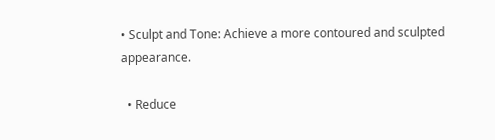• Sculpt and Tone: Achieve a more contoured and sculpted appearance.

  • Reduce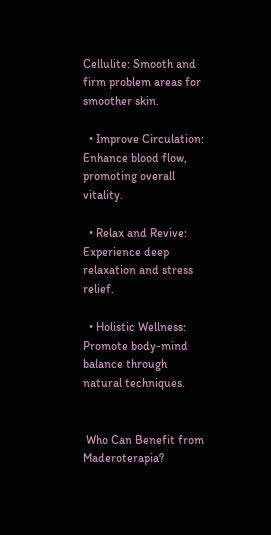Cellulite: Smooth and firm problem areas for smoother skin.

  • Improve Circulation: Enhance blood flow, promoting overall vitality.

  • Relax and Revive: Experience deep relaxation and stress relief.

  • Holistic Wellness: Promote body-mind balance through natural techniques.


 Who Can Benefit from Maderoterapia?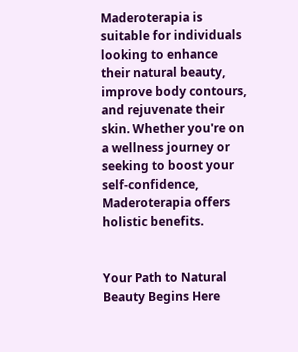Maderoterapia is suitable for individuals looking to enhance their natural beauty, improve body contours, and rejuvenate their skin. Whether you're on a wellness journey or seeking to boost your self-confidence, Maderoterapia offers holistic benefits.


Your Path to Natural Beauty Begins Here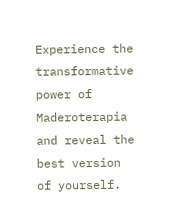Experience the transformative power of Maderoterapia and reveal the best version of yourself.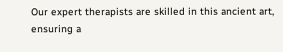Our expert therapists are skilled in this ancient art, ensuring a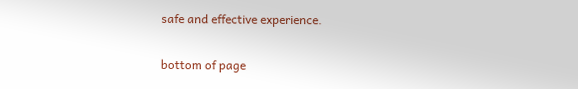safe and effective experience.

bottom of page